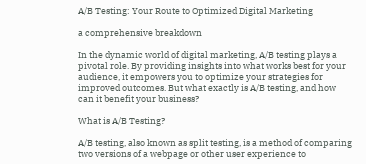A/B Testing: Your Route to Optimized Digital Marketing

a comprehensive breakdown

In the dynamic world of digital marketing, A/B testing plays a pivotal role. By providing insights into what works best for your audience, it empowers you to optimize your strategies for improved outcomes. But what exactly is A/B testing, and how can it benefit your business?

What is A/B Testing?

A/B testing, also known as split testing, is a method of comparing two versions of a webpage or other user experience to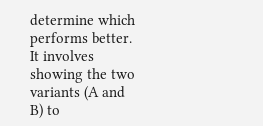determine which performs better. It involves showing the two variants (A and B) to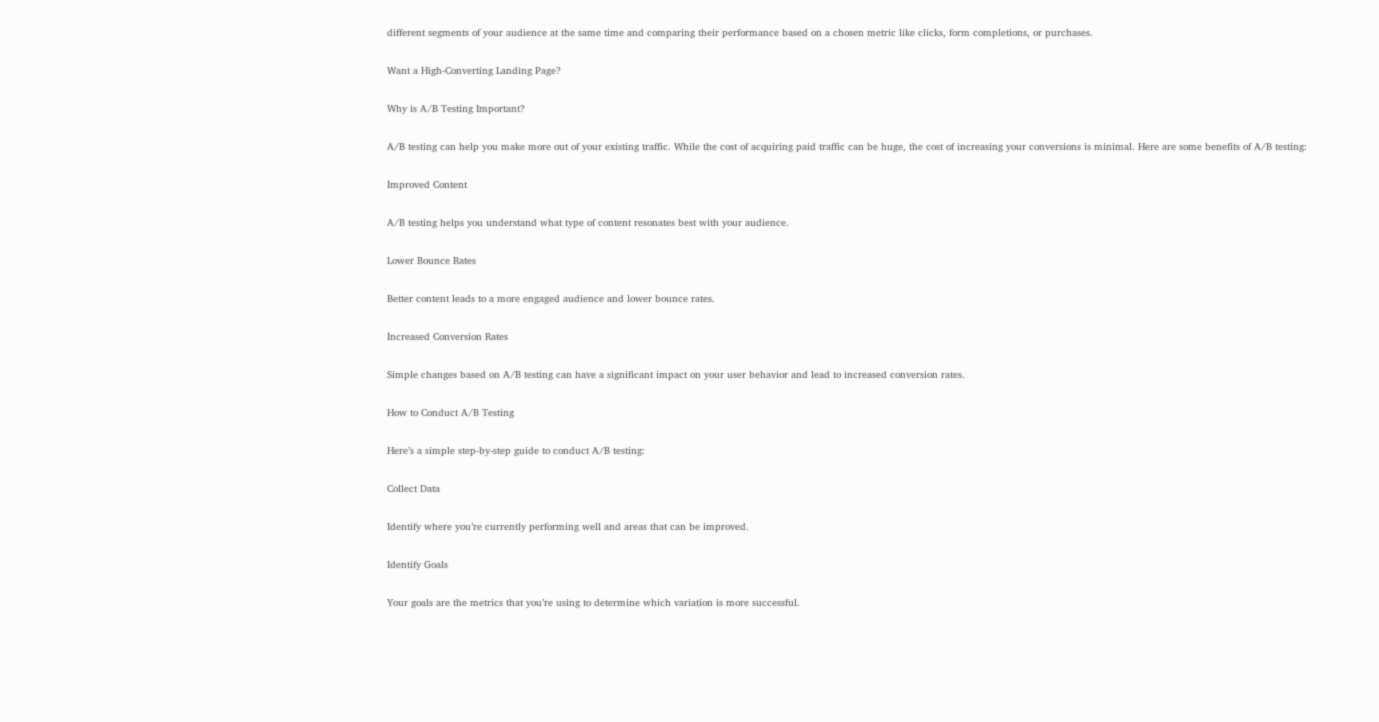different segments of your audience at the same time and comparing their performance based on a chosen metric like clicks, form completions, or purchases.

Want a High-Converting Landing Page?

Why is A/B Testing Important?

A/B testing can help you make more out of your existing traffic. While the cost of acquiring paid traffic can be huge, the cost of increasing your conversions is minimal. Here are some benefits of A/B testing:

Improved Content

A/B testing helps you understand what type of content resonates best with your audience.

Lower Bounce Rates

Better content leads to a more engaged audience and lower bounce rates.

Increased Conversion Rates

Simple changes based on A/B testing can have a significant impact on your user behavior and lead to increased conversion rates.

How to Conduct A/B Testing

Here’s a simple step-by-step guide to conduct A/B testing:

Collect Data

Identify where you’re currently performing well and areas that can be improved.

Identify Goals

Your goals are the metrics that you’re using to determine which variation is more successful.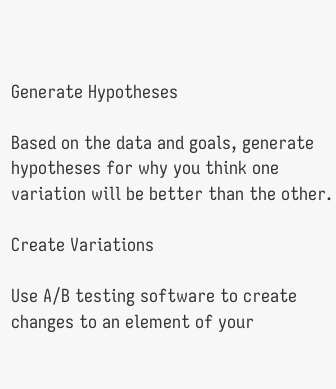Generate Hypotheses

Based on the data and goals, generate hypotheses for why you think one variation will be better than the other.

Create Variations

Use A/B testing software to create changes to an element of your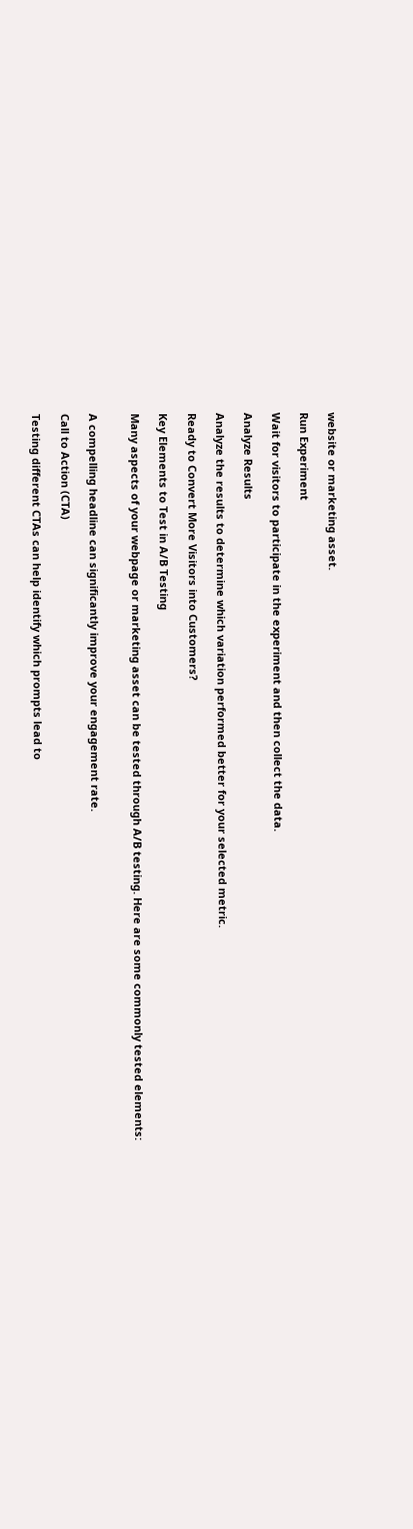website or marketing asset.

Run Experiment

Wait for visitors to participate in the experiment and then collect the data.

Analyze Results

Analyze the results to determine which variation performed better for your selected metric.

Ready to Convert More Visitors into Customers?

Key Elements to Test in A/B Testing

Many aspects of your webpage or marketing asset can be tested through A/B testing. Here are some commonly tested elements:


A compelling headline can significantly improve your engagement rate.

Call to Action (CTA)

Testing different CTAs can help identify which prompts lead to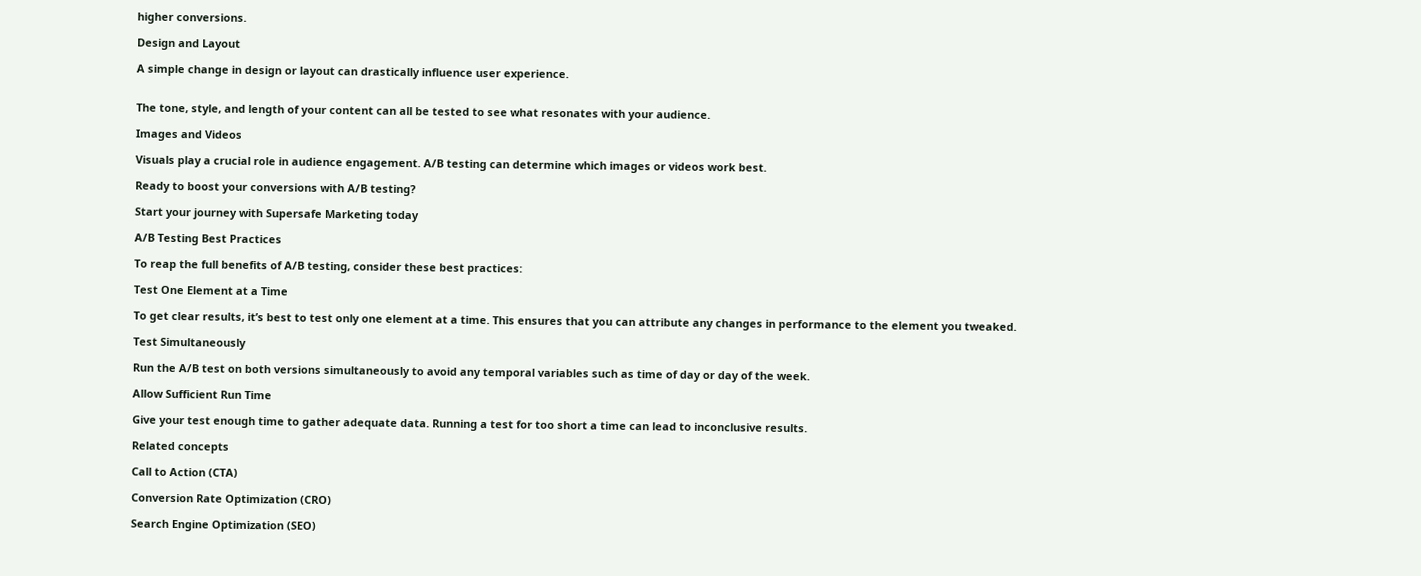higher conversions.

Design and Layout

A simple change in design or layout can drastically influence user experience.


The tone, style, and length of your content can all be tested to see what resonates with your audience.

Images and Videos

Visuals play a crucial role in audience engagement. A/B testing can determine which images or videos work best.

Ready to boost your conversions with A/B testing?

Start your journey with Supersafe Marketing today

A/B Testing Best Practices

To reap the full benefits of A/B testing, consider these best practices:

Test One Element at a Time

To get clear results, it’s best to test only one element at a time. This ensures that you can attribute any changes in performance to the element you tweaked.

Test Simultaneously

Run the A/B test on both versions simultaneously to avoid any temporal variables such as time of day or day of the week.

Allow Sufficient Run Time

Give your test enough time to gather adequate data. Running a test for too short a time can lead to inconclusive results.

Related concepts

Call to Action (CTA)

Conversion Rate Optimization (CRO)

Search Engine Optimization (SEO)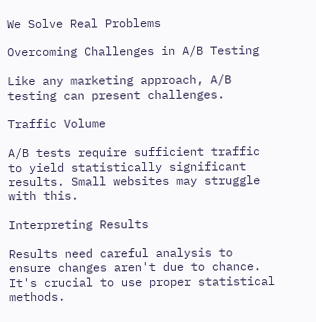We Solve Real Problems

Overcoming Challenges in A/B Testing

Like any marketing approach, A/B testing can present challenges.

Traffic Volume

A/B tests require sufficient traffic to yield statistically significant results. Small websites may struggle with this.

Interpreting Results

Results need careful analysis to ensure changes aren't due to chance. It's crucial to use proper statistical methods.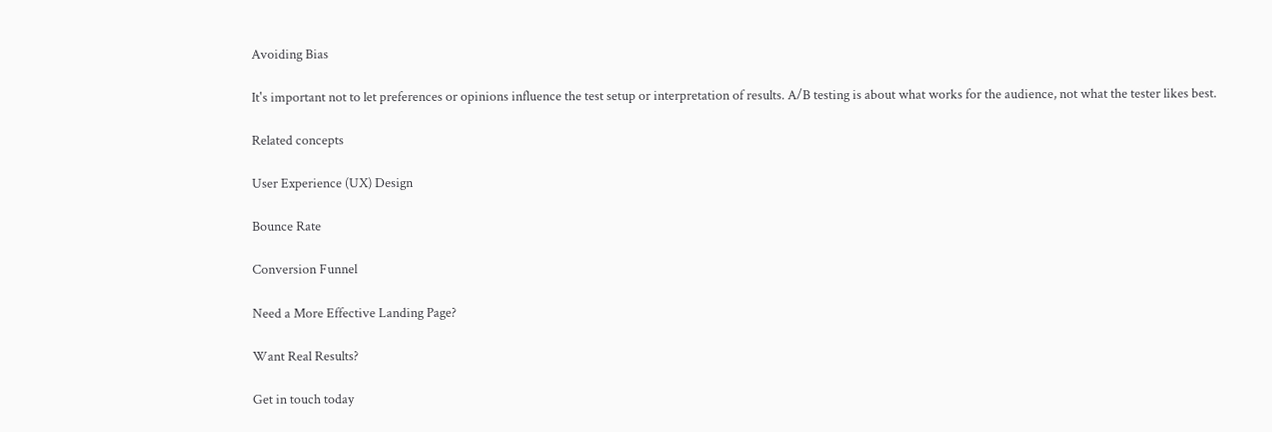Avoiding Bias

It's important not to let preferences or opinions influence the test setup or interpretation of results. A/B testing is about what works for the audience, not what the tester likes best.

Related concepts

User Experience (UX) Design

Bounce Rate

Conversion Funnel

Need a More Effective Landing Page?

Want Real Results?

Get in touch today